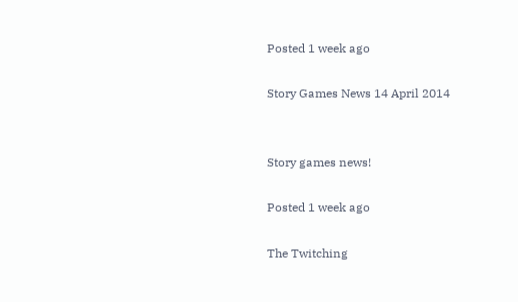Posted 1 week ago

Story Games News 14 April 2014


Story games news!

Posted 1 week ago

The Twitching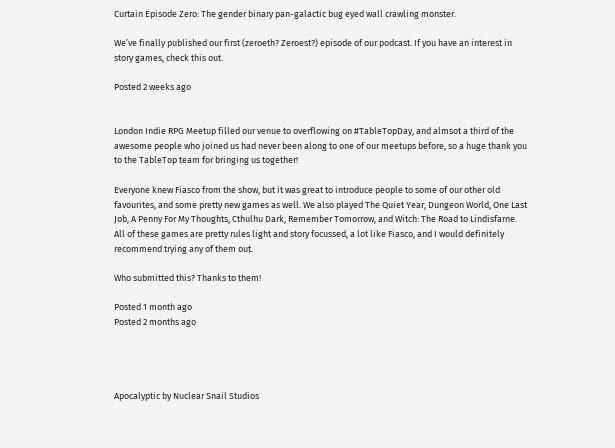Curtain Episode Zero: The gender binary pan-galactic bug eyed wall crawling monster.

We’ve finally published our first (zeroeth? Zeroest?) episode of our podcast. If you have an interest in story games, check this out.

Posted 2 weeks ago


London Indie RPG Meetup filled our venue to overflowing on #TableTopDay, and almsot a third of the awesome people who joined us had never been along to one of our meetups before, so a huge thank you to the TableTop team for bringing us together!

Everyone knew Fiasco from the show, but it was great to introduce people to some of our other old favourites, and some pretty new games as well. We also played The Quiet Year, Dungeon World, One Last Job, A Penny For My Thoughts, Cthulhu Dark, Remember Tomorrow, and Witch: The Road to Lindisfarne. All of these games are pretty rules light and story focussed, a lot like Fiasco, and I would definitely recommend trying any of them out.

Who submitted this? Thanks to them!

Posted 1 month ago
Posted 2 months ago




Apocalyptic by Nuclear Snail Studios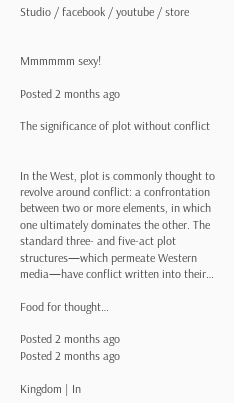Studio / facebook / youtube / store


Mmmmmm sexy!

Posted 2 months ago

The significance of plot without conflict


In the West, plot is commonly thought to revolve around conflict: a confrontation between two or more elements, in which one ultimately dominates the other. The standard three- and five-act plot structures—which permeate Western media—have conflict written into their…

Food for thought…

Posted 2 months ago
Posted 2 months ago

Kingdom | In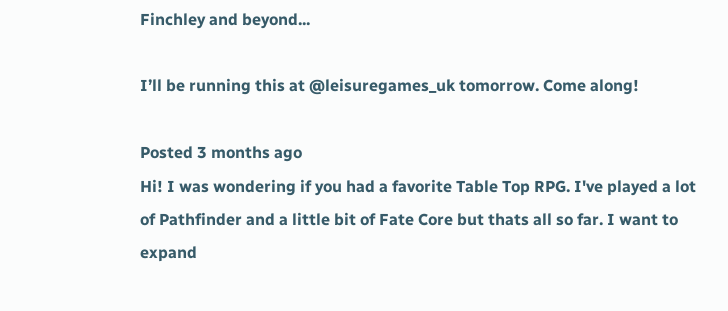Finchley and beyond...

I’ll be running this at @leisuregames_uk tomorrow. Come along!

Posted 3 months ago
Hi! I was wondering if you had a favorite Table Top RPG. I've played a lot of Pathfinder and a little bit of Fate Core but thats all so far. I want to expand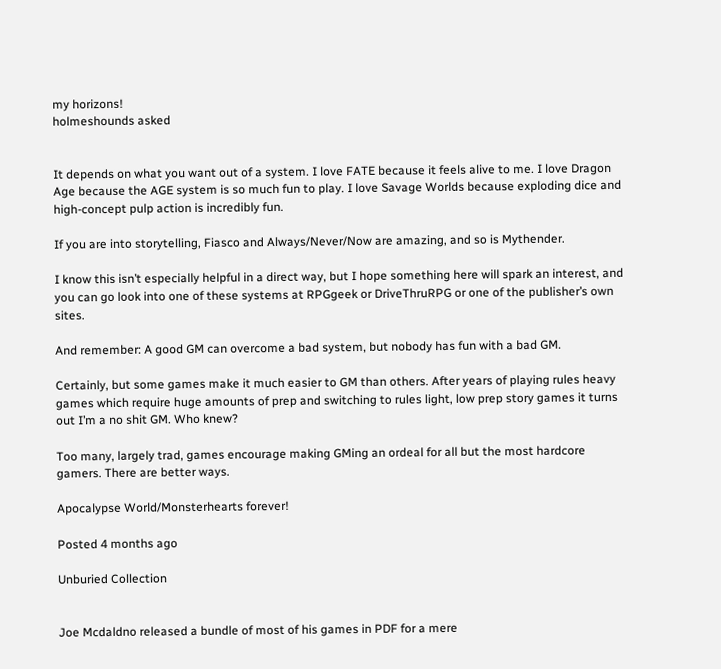my horizons!
holmeshounds asked


It depends on what you want out of a system. I love FATE because it feels alive to me. I love Dragon Age because the AGE system is so much fun to play. I love Savage Worlds because exploding dice and high-concept pulp action is incredibly fun.

If you are into storytelling, Fiasco and Always/Never/Now are amazing, and so is Mythender.

I know this isn’t especially helpful in a direct way, but I hope something here will spark an interest, and you can go look into one of these systems at RPGgeek or DriveThruRPG or one of the publisher’s own sites.

And remember: A good GM can overcome a bad system, but nobody has fun with a bad GM.

Certainly, but some games make it much easier to GM than others. After years of playing rules heavy games which require huge amounts of prep and switching to rules light, low prep story games it turns out I’m a no shit GM. Who knew?

Too many, largely trad, games encourage making GMing an ordeal for all but the most hardcore gamers. There are better ways.

Apocalypse World/Monsterhearts forever!

Posted 4 months ago

Unburied Collection


Joe Mcdaldno released a bundle of most of his games in PDF for a mere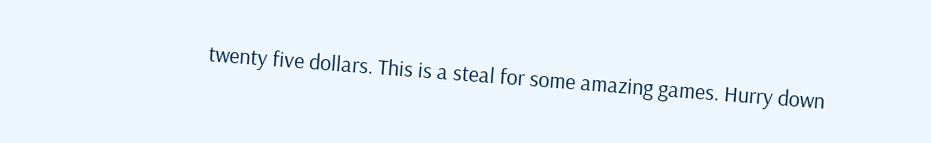twenty five dollars. This is a steal for some amazing games. Hurry down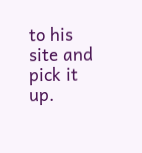to his site and pick it up.